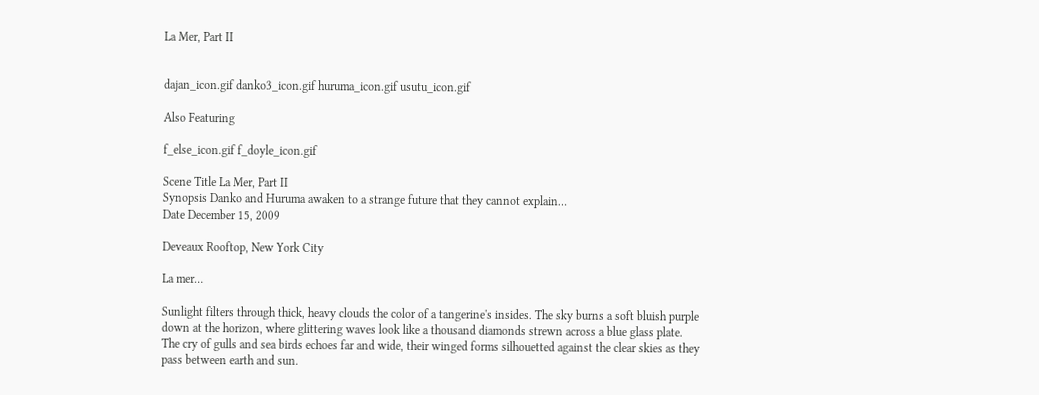La Mer, Part II


dajan_icon.gif danko3_icon.gif huruma_icon.gif usutu_icon.gif

Also Featuring

f_else_icon.gif f_doyle_icon.gif

Scene Title La Mer, Part II
Synopsis Danko and Huruma awaken to a strange future that they cannot explain…
Date December 15, 2009

Deveaux Rooftop, New York City

La mer…

Sunlight filters through thick, heavy clouds the color of a tangerine's insides. The sky burns a soft bluish purple down at the horizon, where glittering waves look like a thousand diamonds strewn across a blue glass plate. The cry of gulls and sea birds echoes far and wide, their winged forms silhouetted against the clear skies as they pass between earth and sun.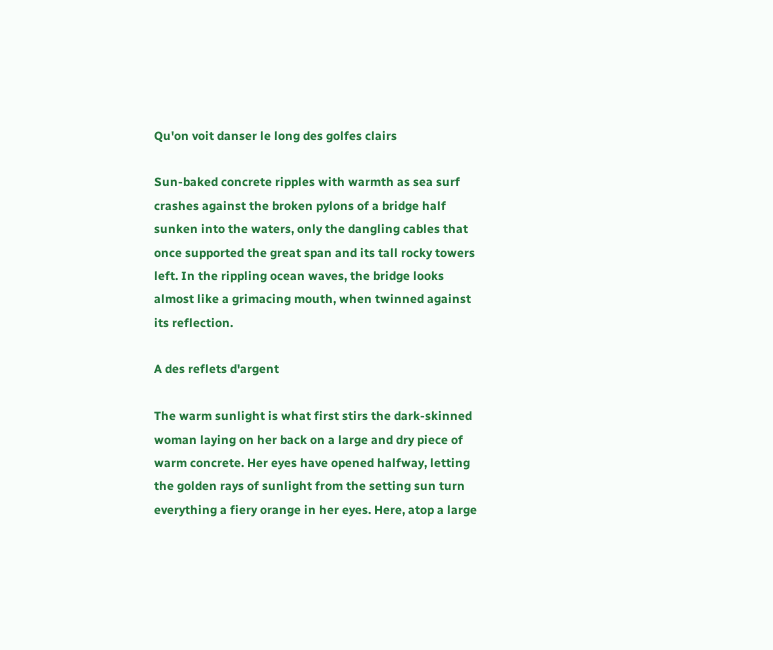Qu'on voit danser le long des golfes clairs

Sun-baked concrete ripples with warmth as sea surf crashes against the broken pylons of a bridge half sunken into the waters, only the dangling cables that once supported the great span and its tall rocky towers left. In the rippling ocean waves, the bridge looks almost like a grimacing mouth, when twinned against its reflection.

A des reflets d'argent

The warm sunlight is what first stirs the dark-skinned woman laying on her back on a large and dry piece of warm concrete. Her eyes have opened halfway, letting the golden rays of sunlight from the setting sun turn everything a fiery orange in her eyes. Here, atop a large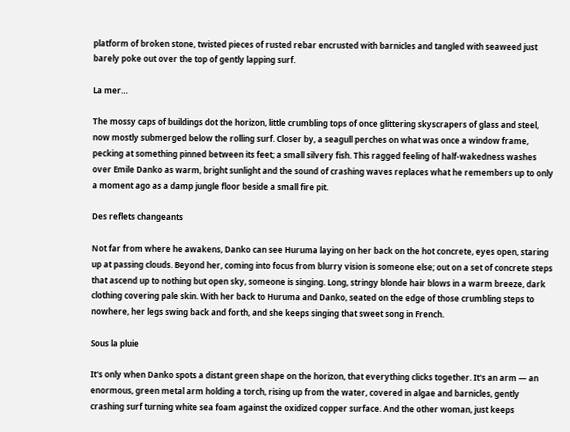platform of broken stone, twisted pieces of rusted rebar encrusted with barnicles and tangled with seaweed just barely poke out over the top of gently lapping surf.

La mer…

The mossy caps of buildings dot the horizon, little crumbling tops of once glittering skyscrapers of glass and steel, now mostly submerged below the rolling surf. Closer by, a seagull perches on what was once a window frame, pecking at something pinned between its feet; a small silvery fish. This ragged feeling of half-wakedness washes over Emile Danko as warm, bright sunlight and the sound of crashing waves replaces what he remembers up to only a moment ago as a damp jungle floor beside a small fire pit.

Des reflets changeants

Not far from where he awakens, Danko can see Huruma laying on her back on the hot concrete, eyes open, staring up at passing clouds. Beyond her, coming into focus from blurry vision is someone else; out on a set of concrete steps that ascend up to nothing but open sky, someone is singing. Long, stringy blonde hair blows in a warm breeze, dark clothing covering pale skin. With her back to Huruma and Danko, seated on the edge of those crumbling steps to nowhere, her legs swing back and forth, and she keeps singing that sweet song in French.

Sous la pluie

It's only when Danko spots a distant green shape on the horizon, that everything clicks together. It's an arm — an enormous, green metal arm holding a torch, rising up from the water, covered in algae and barnicles, gently crashing surf turning white sea foam against the oxidized copper surface. And the other woman, just keeps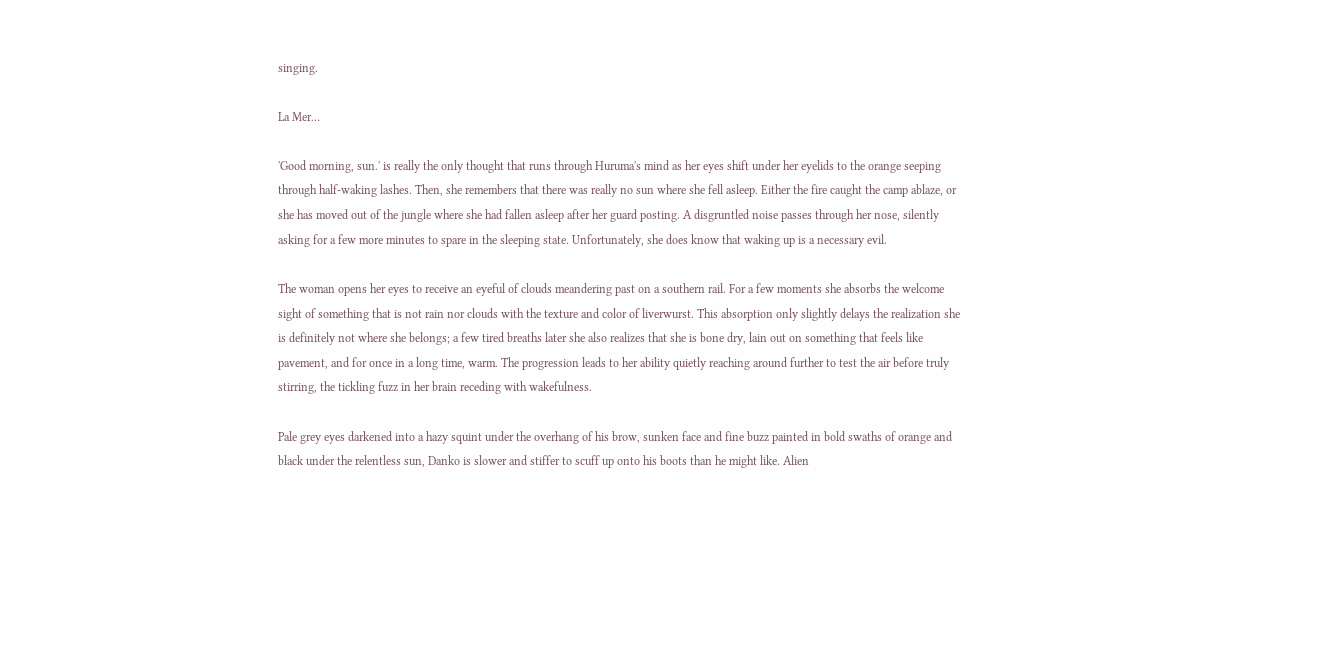singing.

La Mer…

'Good morning, sun.' is really the only thought that runs through Huruma's mind as her eyes shift under her eyelids to the orange seeping through half-waking lashes. Then, she remembers that there was really no sun where she fell asleep. Either the fire caught the camp ablaze, or she has moved out of the jungle where she had fallen asleep after her guard posting. A disgruntled noise passes through her nose, silently asking for a few more minutes to spare in the sleeping state. Unfortunately, she does know that waking up is a necessary evil.

The woman opens her eyes to receive an eyeful of clouds meandering past on a southern rail. For a few moments she absorbs the welcome sight of something that is not rain nor clouds with the texture and color of liverwurst. This absorption only slightly delays the realization she is definitely not where she belongs; a few tired breaths later she also realizes that she is bone dry, lain out on something that feels like pavement, and for once in a long time, warm. The progression leads to her ability quietly reaching around further to test the air before truly stirring, the tickling fuzz in her brain receding with wakefulness.

Pale grey eyes darkened into a hazy squint under the overhang of his brow, sunken face and fine buzz painted in bold swaths of orange and black under the relentless sun, Danko is slower and stiffer to scuff up onto his boots than he might like. Alien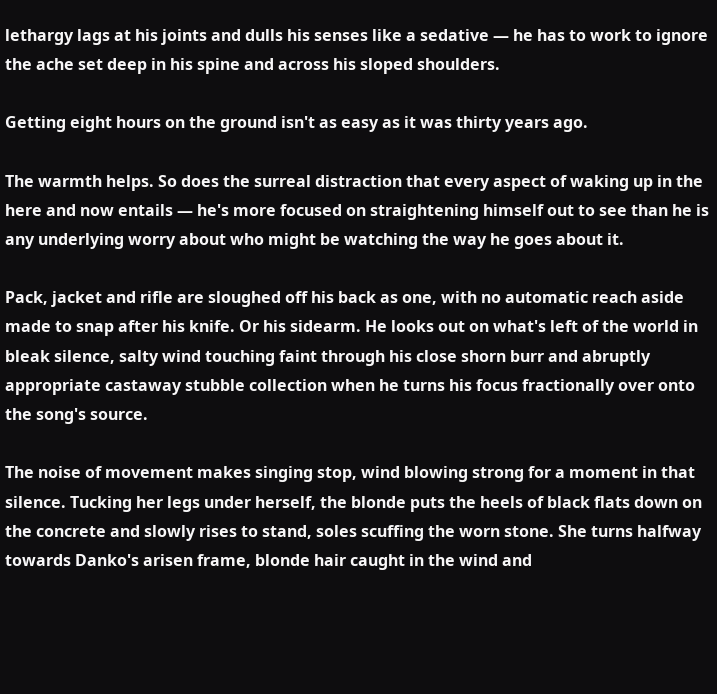lethargy lags at his joints and dulls his senses like a sedative — he has to work to ignore the ache set deep in his spine and across his sloped shoulders.

Getting eight hours on the ground isn't as easy as it was thirty years ago.

The warmth helps. So does the surreal distraction that every aspect of waking up in the here and now entails — he's more focused on straightening himself out to see than he is any underlying worry about who might be watching the way he goes about it.

Pack, jacket and rifle are sloughed off his back as one, with no automatic reach aside made to snap after his knife. Or his sidearm. He looks out on what's left of the world in bleak silence, salty wind touching faint through his close shorn burr and abruptly appropriate castaway stubble collection when he turns his focus fractionally over onto the song's source.

The noise of movement makes singing stop, wind blowing strong for a moment in that silence. Tucking her legs under herself, the blonde puts the heels of black flats down on the concrete and slowly rises to stand, soles scuffing the worn stone. She turns halfway towards Danko's arisen frame, blonde hair caught in the wind and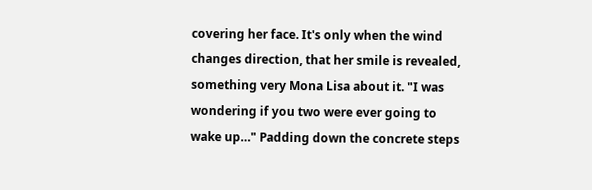covering her face. It's only when the wind changes direction, that her smile is revealed, something very Mona Lisa about it. "I was wondering if you two were ever going to wake up…" Padding down the concrete steps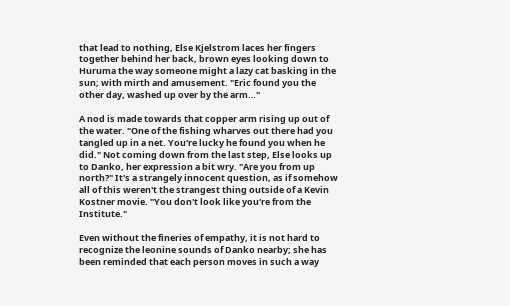that lead to nothing, Else Kjelstrom laces her fingers together behind her back, brown eyes looking down to Huruma the way someone might a lazy cat basking in the sun; with mirth and amusement. "Eric found you the other day, washed up over by the arm…"

A nod is made towards that copper arm rising up out of the water. "One of the fishing wharves out there had you tangled up in a net. You're lucky he found you when he did." Not coming down from the last step, Else looks up to Danko, her expression a bit wry. "Are you from up north?" It's a strangely innocent question, as if somehow all of this weren't the strangest thing outside of a Kevin Kostner movie. "You don't look like you're from the Institute."

Even without the fineries of empathy, it is not hard to recognize the leonine sounds of Danko nearby; she has been reminded that each person moves in such a way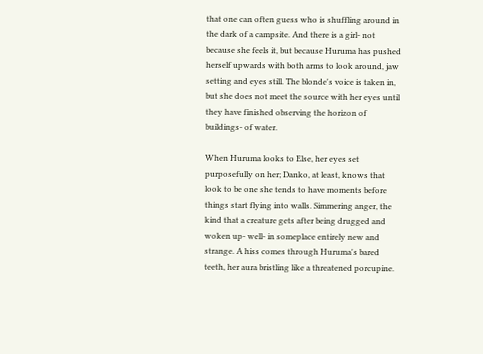that one can often guess who is shuffling around in the dark of a campsite. And there is a girl- not because she feels it, but because Huruma has pushed herself upwards with both arms to look around, jaw setting and eyes still. The blonde's voice is taken in, but she does not meet the source with her eyes until they have finished observing the horizon of buildings- of water.

When Huruma looks to Else, her eyes set purposefully on her; Danko, at least, knows that look to be one she tends to have moments before things start flying into walls. Simmering anger, the kind that a creature gets after being drugged and woken up- well- in someplace entirely new and strange. A hiss comes through Huruma's bared teeth, her aura bristling like a threatened porcupine.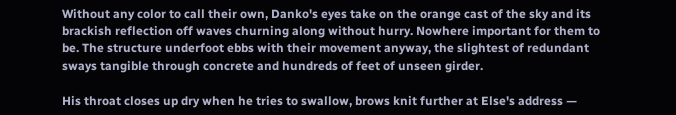Without any color to call their own, Danko's eyes take on the orange cast of the sky and its brackish reflection off waves churning along without hurry. Nowhere important for them to be. The structure underfoot ebbs with their movement anyway, the slightest of redundant sways tangible through concrete and hundreds of feet of unseen girder.

His throat closes up dry when he tries to swallow, brows knit further at Else's address —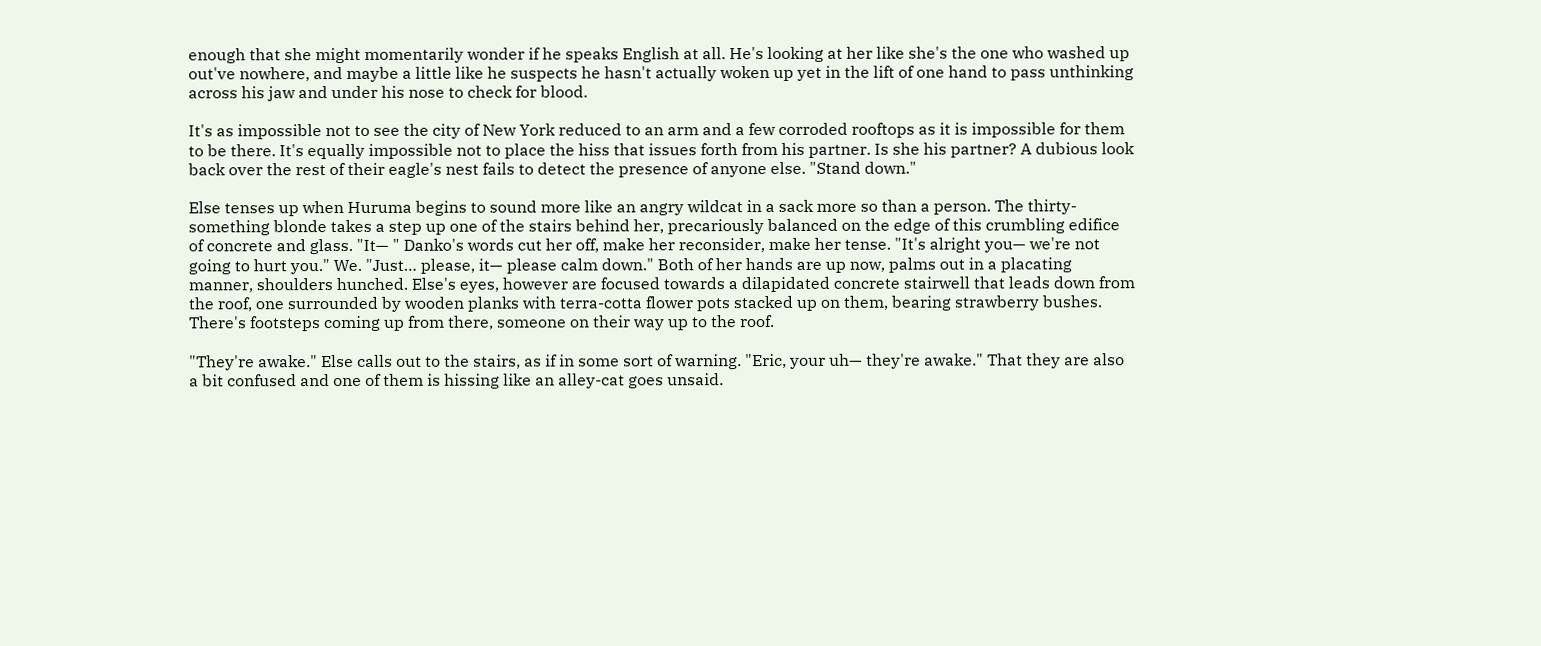enough that she might momentarily wonder if he speaks English at all. He's looking at her like she's the one who washed up out've nowhere, and maybe a little like he suspects he hasn't actually woken up yet in the lift of one hand to pass unthinking across his jaw and under his nose to check for blood.

It's as impossible not to see the city of New York reduced to an arm and a few corroded rooftops as it is impossible for them to be there. It's equally impossible not to place the hiss that issues forth from his partner. Is she his partner? A dubious look back over the rest of their eagle's nest fails to detect the presence of anyone else. "Stand down."

Else tenses up when Huruma begins to sound more like an angry wildcat in a sack more so than a person. The thirty-something blonde takes a step up one of the stairs behind her, precariously balanced on the edge of this crumbling edifice of concrete and glass. "It— " Danko's words cut her off, make her reconsider, make her tense. "It's alright you— we're not going to hurt you." We. "Just… please, it— please calm down." Both of her hands are up now, palms out in a placating manner, shoulders hunched. Else's eyes, however are focused towards a dilapidated concrete stairwell that leads down from the roof, one surrounded by wooden planks with terra-cotta flower pots stacked up on them, bearing strawberry bushes. There's footsteps coming up from there, someone on their way up to the roof.

"They're awake." Else calls out to the stairs, as if in some sort of warning. "Eric, your uh— they're awake." That they are also a bit confused and one of them is hissing like an alley-cat goes unsaid.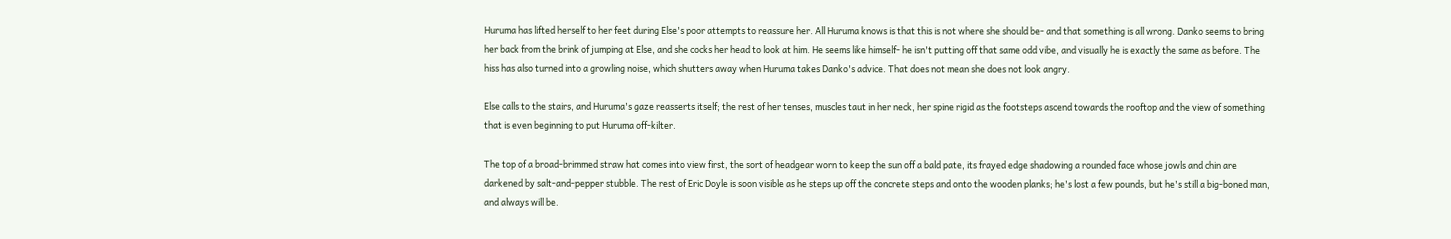Huruma has lifted herself to her feet during Else's poor attempts to reassure her. All Huruma knows is that this is not where she should be- and that something is all wrong. Danko seems to bring her back from the brink of jumping at Else, and she cocks her head to look at him. He seems like himself- he isn't putting off that same odd vibe, and visually he is exactly the same as before. The hiss has also turned into a growling noise, which shutters away when Huruma takes Danko's advice. That does not mean she does not look angry.

Else calls to the stairs, and Huruma's gaze reasserts itself; the rest of her tenses, muscles taut in her neck, her spine rigid as the footsteps ascend towards the rooftop and the view of something that is even beginning to put Huruma off-kilter.

The top of a broad-brimmed straw hat comes into view first, the sort of headgear worn to keep the sun off a bald pate, its frayed edge shadowing a rounded face whose jowls and chin are darkened by salt-and-pepper stubble. The rest of Eric Doyle is soon visible as he steps up off the concrete steps and onto the wooden planks; he's lost a few pounds, but he's still a big-boned man, and always will be.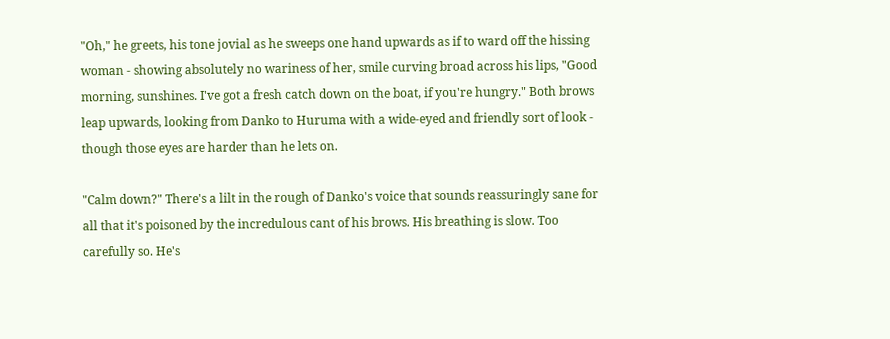"Oh," he greets, his tone jovial as he sweeps one hand upwards as if to ward off the hissing woman - showing absolutely no wariness of her, smile curving broad across his lips, "Good morning, sunshines. I've got a fresh catch down on the boat, if you're hungry." Both brows leap upwards, looking from Danko to Huruma with a wide-eyed and friendly sort of look - though those eyes are harder than he lets on.

"Calm down?" There's a lilt in the rough of Danko's voice that sounds reassuringly sane for all that it's poisoned by the incredulous cant of his brows. His breathing is slow. Too carefully so. He's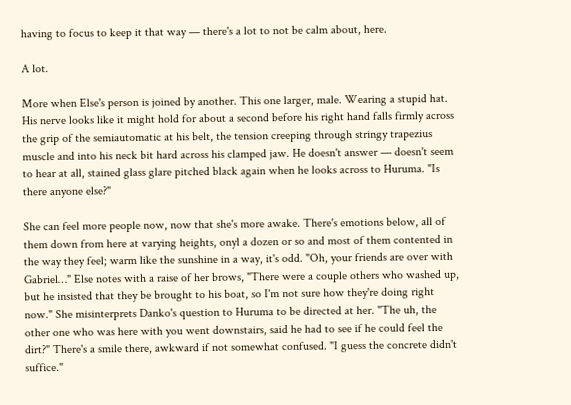having to focus to keep it that way — there's a lot to not be calm about, here.

A lot.

More when Else's person is joined by another. This one larger, male. Wearing a stupid hat. His nerve looks like it might hold for about a second before his right hand falls firmly across the grip of the semiautomatic at his belt, the tension creeping through stringy trapezius muscle and into his neck bit hard across his clamped jaw. He doesn't answer — doesn't seem to hear at all, stained glass glare pitched black again when he looks across to Huruma. "Is there anyone else?"

She can feel more people now, now that she's more awake. There's emotions below, all of them down from here at varying heights, onyl a dozen or so and most of them contented in the way they feel; warm like the sunshine in a way, it's odd. "Oh, your friends are over with Gabriel…" Else notes with a raise of her brows, "There were a couple others who washed up, but he insisted that they be brought to his boat, so I'm not sure how they're doing right now." She misinterprets Danko's question to Huruma to be directed at her. "The uh, the other one who was here with you went downstairs, said he had to see if he could feel the dirt?" There's a smile there, awkward if not somewhat confused. "I guess the concrete didn't suffice."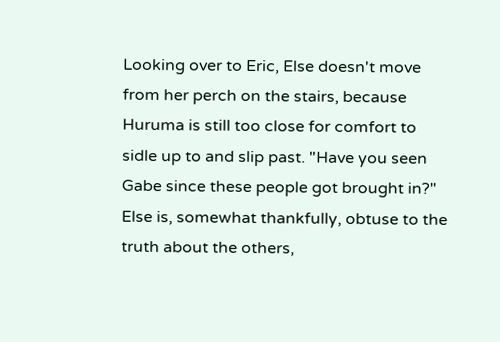Looking over to Eric, Else doesn't move from her perch on the stairs, because Huruma is still too close for comfort to sidle up to and slip past. "Have you seen Gabe since these people got brought in?" Else is, somewhat thankfully, obtuse to the truth about the others,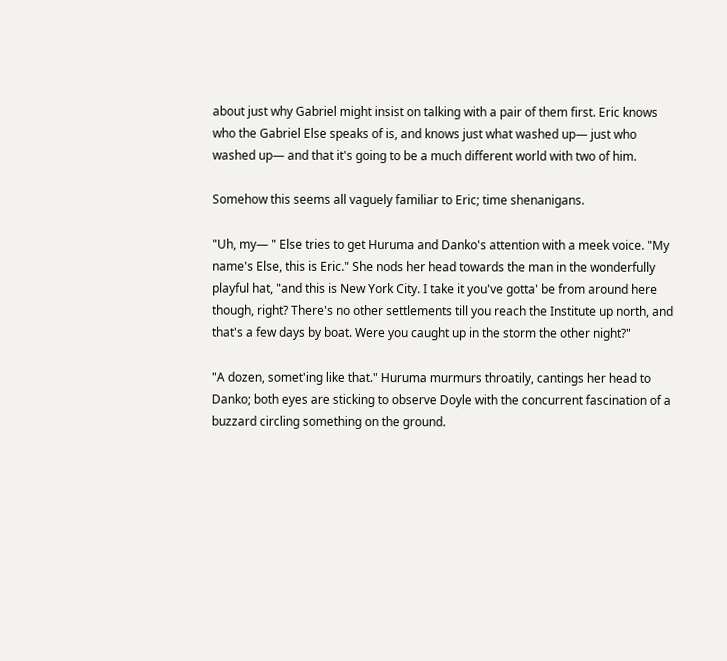about just why Gabriel might insist on talking with a pair of them first. Eric knows who the Gabriel Else speaks of is, and knows just what washed up— just who washed up— and that it's going to be a much different world with two of him.

Somehow this seems all vaguely familiar to Eric; time shenanigans.

"Uh, my— " Else tries to get Huruma and Danko's attention with a meek voice. "My name's Else, this is Eric." She nods her head towards the man in the wonderfully playful hat, "and this is New York City. I take it you've gotta' be from around here though, right? There's no other settlements till you reach the Institute up north, and that's a few days by boat. Were you caught up in the storm the other night?"

"A dozen, somet'ing like that." Huruma murmurs throatily, cantings her head to Danko; both eyes are sticking to observe Doyle with the concurrent fascination of a buzzard circling something on the ground.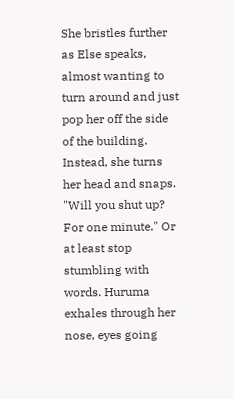She bristles further as Else speaks, almost wanting to turn around and just pop her off the side of the building. Instead, she turns her head and snaps. "Will you shut up? For one minute." Or at least stop stumbling with words. Huruma exhales through her nose, eyes going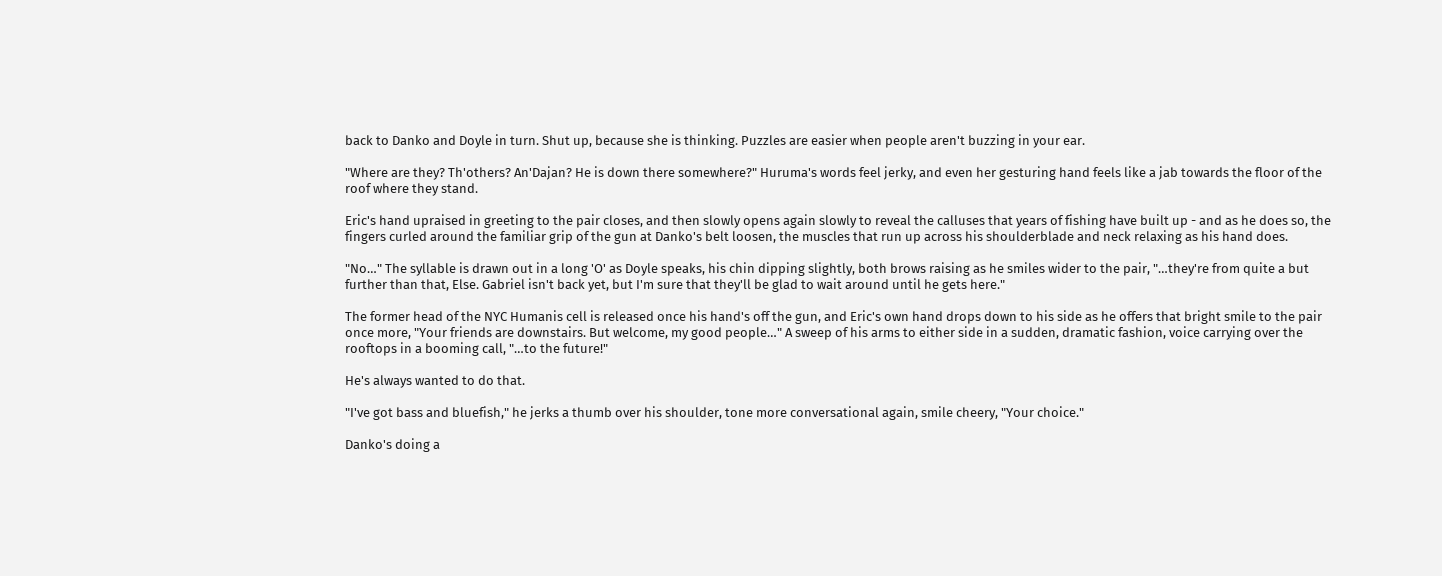back to Danko and Doyle in turn. Shut up, because she is thinking. Puzzles are easier when people aren't buzzing in your ear.

"Where are they? Th'others? An'Dajan? He is down there somewhere?" Huruma's words feel jerky, and even her gesturing hand feels like a jab towards the floor of the roof where they stand.

Eric's hand upraised in greeting to the pair closes, and then slowly opens again slowly to reveal the calluses that years of fishing have built up - and as he does so, the fingers curled around the familiar grip of the gun at Danko's belt loosen, the muscles that run up across his shoulderblade and neck relaxing as his hand does.

"No…" The syllable is drawn out in a long 'O' as Doyle speaks, his chin dipping slightly, both brows raising as he smiles wider to the pair, "…they're from quite a but further than that, Else. Gabriel isn't back yet, but I'm sure that they'll be glad to wait around until he gets here."

The former head of the NYC Humanis cell is released once his hand's off the gun, and Eric's own hand drops down to his side as he offers that bright smile to the pair once more, "Your friends are downstairs. But welcome, my good people…" A sweep of his arms to either side in a sudden, dramatic fashion, voice carrying over the rooftops in a booming call, "…to the future!"

He's always wanted to do that.

"I've got bass and bluefish," he jerks a thumb over his shoulder, tone more conversational again, smile cheery, "Your choice."

Danko's doing a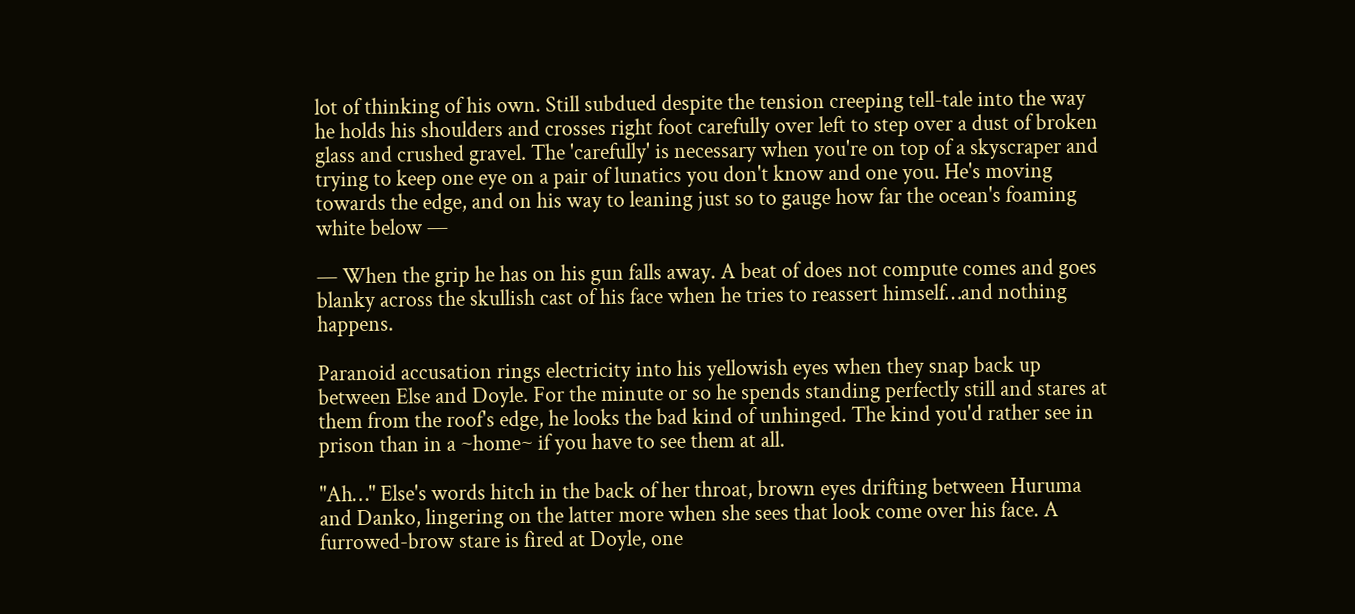lot of thinking of his own. Still subdued despite the tension creeping tell-tale into the way he holds his shoulders and crosses right foot carefully over left to step over a dust of broken glass and crushed gravel. The 'carefully' is necessary when you're on top of a skyscraper and trying to keep one eye on a pair of lunatics you don't know and one you. He's moving towards the edge, and on his way to leaning just so to gauge how far the ocean's foaming white below —

— When the grip he has on his gun falls away. A beat of does not compute comes and goes blanky across the skullish cast of his face when he tries to reassert himself…and nothing happens.

Paranoid accusation rings electricity into his yellowish eyes when they snap back up between Else and Doyle. For the minute or so he spends standing perfectly still and stares at them from the roof's edge, he looks the bad kind of unhinged. The kind you'd rather see in prison than in a ~home~ if you have to see them at all.

"Ah…" Else's words hitch in the back of her throat, brown eyes drifting between Huruma and Danko, lingering on the latter more when she sees that look come over his face. A furrowed-brow stare is fired at Doyle, one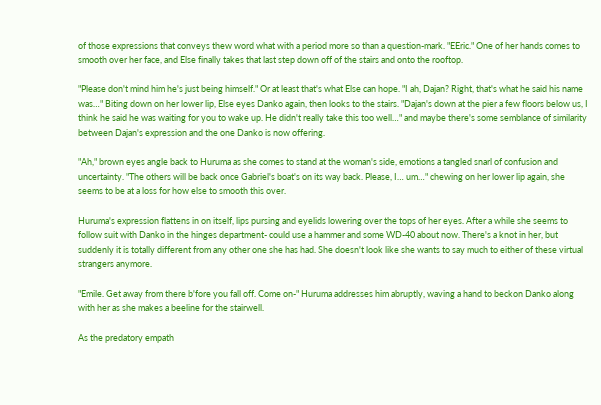of those expressions that conveys thew word what with a period more so than a question-mark. "EEric." One of her hands comes to smooth over her face, and Else finally takes that last step down off of the stairs and onto the rooftop.

"Please don't mind him he's just being himself." Or at least that's what Else can hope. "I ah, Dajan? Right, that's what he said his name was…" Biting down on her lower lip, Else eyes Danko again, then looks to the stairs. "Dajan's down at the pier a few floors below us, I think he said he was waiting for you to wake up. He didn't really take this too well…" and maybe there's some semblance of similarity between Dajan's expression and the one Danko is now offering.

"Ah," brown eyes angle back to Huruma as she comes to stand at the woman's side, emotions a tangled snarl of confusion and uncertainty. "The others will be back once Gabriel's boat's on its way back. Please, I… um…" chewing on her lower lip again, she seems to be at a loss for how else to smooth this over.

Huruma's expression flattens in on itself, lips pursing and eyelids lowering over the tops of her eyes. After a while she seems to follow suit with Danko in the hinges department- could use a hammer and some WD-40 about now. There's a knot in her, but suddenly it is totally different from any other one she has had. She doesn't look like she wants to say much to either of these virtual strangers anymore.

"Emile. Get away from there b'fore you fall off. Come on-" Huruma addresses him abruptly, waving a hand to beckon Danko along with her as she makes a beeline for the stairwell.

As the predatory empath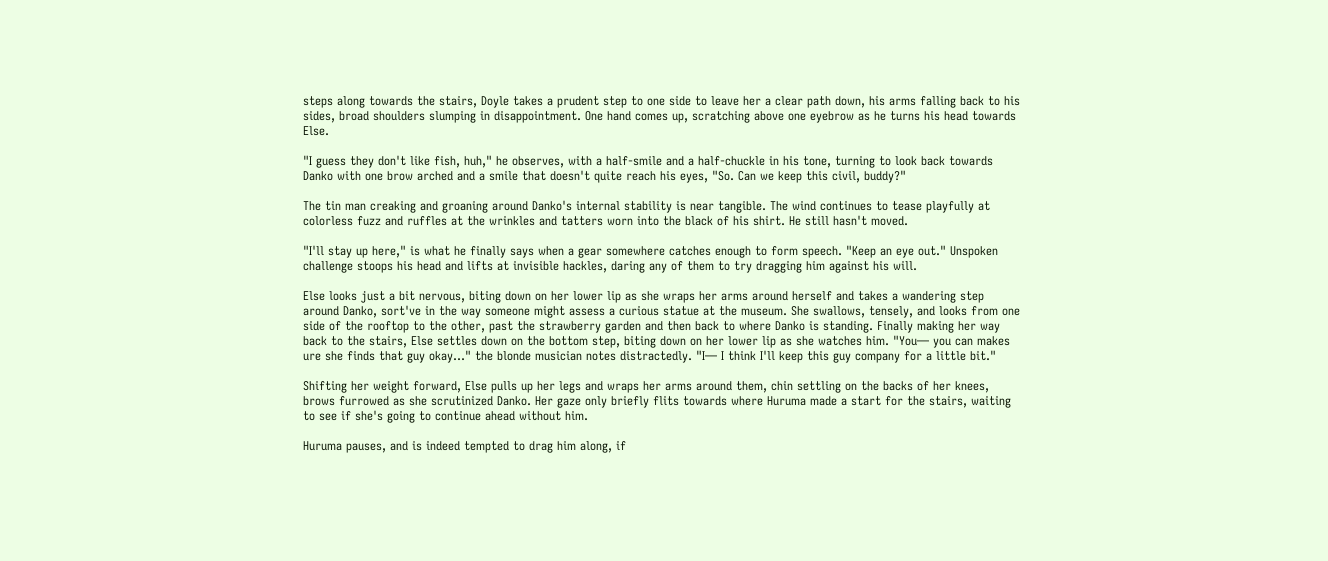steps along towards the stairs, Doyle takes a prudent step to one side to leave her a clear path down, his arms falling back to his sides, broad shoulders slumping in disappointment. One hand comes up, scratching above one eyebrow as he turns his head towards Else.

"I guess they don't like fish, huh," he observes, with a half-smile and a half-chuckle in his tone, turning to look back towards Danko with one brow arched and a smile that doesn't quite reach his eyes, "So. Can we keep this civil, buddy?"

The tin man creaking and groaning around Danko's internal stability is near tangible. The wind continues to tease playfully at colorless fuzz and ruffles at the wrinkles and tatters worn into the black of his shirt. He still hasn't moved.

"I'll stay up here," is what he finally says when a gear somewhere catches enough to form speech. "Keep an eye out." Unspoken challenge stoops his head and lifts at invisible hackles, daring any of them to try dragging him against his will.

Else looks just a bit nervous, biting down on her lower lip as she wraps her arms around herself and takes a wandering step around Danko, sort've in the way someone might assess a curious statue at the museum. She swallows, tensely, and looks from one side of the rooftop to the other, past the strawberry garden and then back to where Danko is standing. Finally making her way back to the stairs, Else settles down on the bottom step, biting down on her lower lip as she watches him. "You— you can makes ure she finds that guy okay…" the blonde musician notes distractedly. "I— I think I'll keep this guy company for a little bit."

Shifting her weight forward, Else pulls up her legs and wraps her arms around them, chin settling on the backs of her knees, brows furrowed as she scrutinized Danko. Her gaze only briefly flits towards where Huruma made a start for the stairs, waiting to see if she's going to continue ahead without him.

Huruma pauses, and is indeed tempted to drag him along, if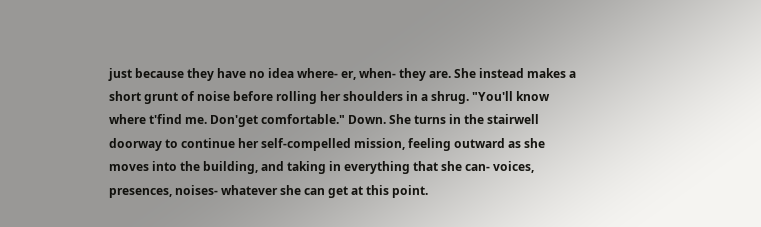just because they have no idea where- er, when- they are. She instead makes a short grunt of noise before rolling her shoulders in a shrug. "You'll know where t'find me. Don'get comfortable." Down. She turns in the stairwell doorway to continue her self-compelled mission, feeling outward as she moves into the building, and taking in everything that she can- voices, presences, noises- whatever she can get at this point.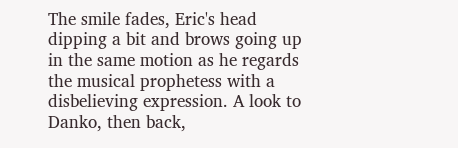The smile fades, Eric's head dipping a bit and brows going up in the same motion as he regards the musical prophetess with a disbelieving expression. A look to Danko, then back,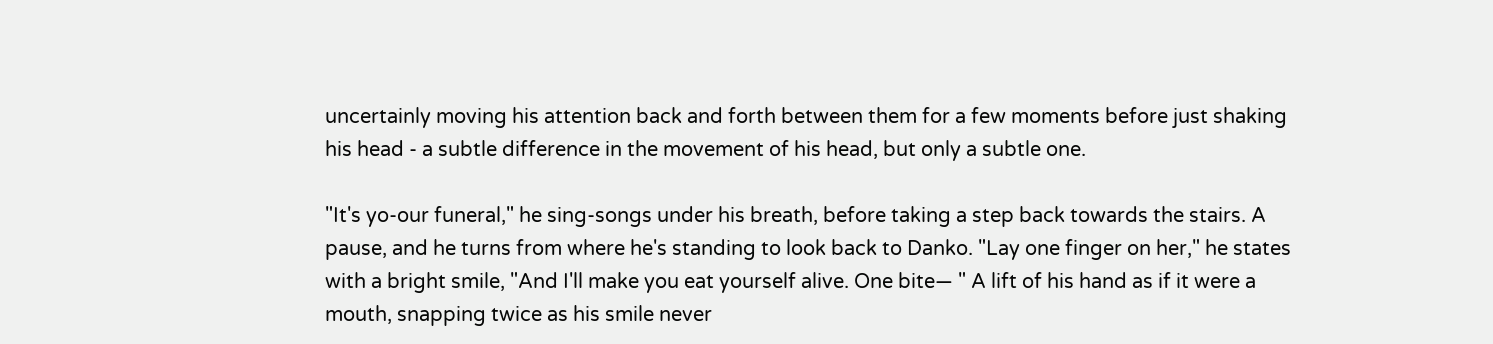uncertainly moving his attention back and forth between them for a few moments before just shaking his head - a subtle difference in the movement of his head, but only a subtle one.

"It's yo-our funeral," he sing-songs under his breath, before taking a step back towards the stairs. A pause, and he turns from where he's standing to look back to Danko. "Lay one finger on her," he states with a bright smile, "And I'll make you eat yourself alive. One bite— " A lift of his hand as if it were a mouth, snapping twice as his smile never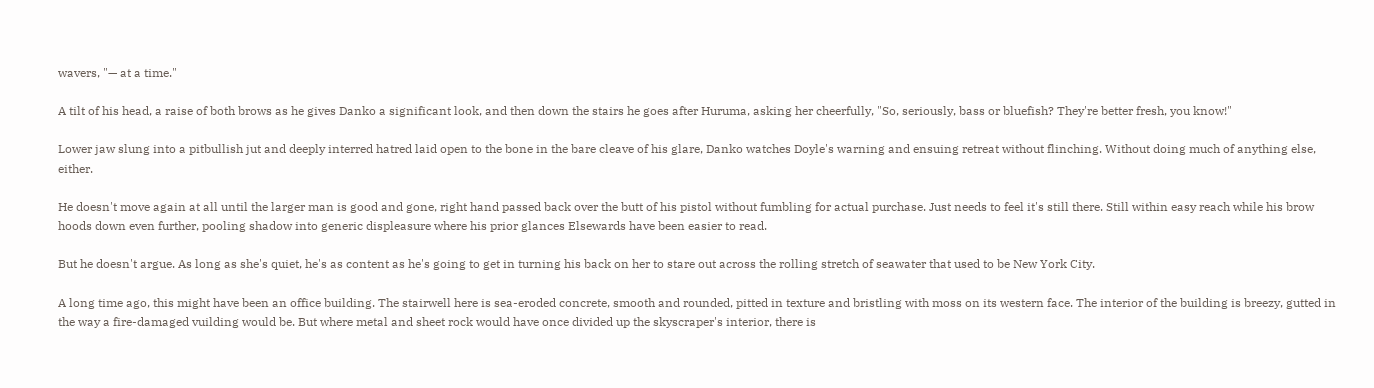wavers, "— at a time."

A tilt of his head, a raise of both brows as he gives Danko a significant look, and then down the stairs he goes after Huruma, asking her cheerfully, "So, seriously, bass or bluefish? They're better fresh, you know!"

Lower jaw slung into a pitbullish jut and deeply interred hatred laid open to the bone in the bare cleave of his glare, Danko watches Doyle's warning and ensuing retreat without flinching. Without doing much of anything else, either.

He doesn't move again at all until the larger man is good and gone, right hand passed back over the butt of his pistol without fumbling for actual purchase. Just needs to feel it's still there. Still within easy reach while his brow hoods down even further, pooling shadow into generic displeasure where his prior glances Elsewards have been easier to read.

But he doesn't argue. As long as she's quiet, he's as content as he's going to get in turning his back on her to stare out across the rolling stretch of seawater that used to be New York City.

A long time ago, this might have been an office building. The stairwell here is sea-eroded concrete, smooth and rounded, pitted in texture and bristling with moss on its western face. The interior of the building is breezy, gutted in the way a fire-damaged vuilding would be. But where metal and sheet rock would have once divided up the skyscraper's interior, there is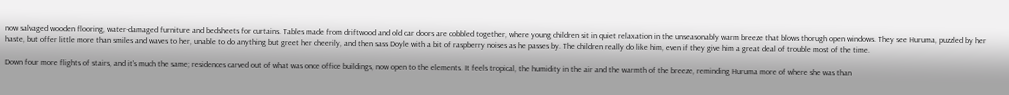now salvaged wooden flooring, water-damaged furniture and bedsheets for curtains. Tables made from driftwood and old car doors are cobbled together, where young children sit in quiet relaxation in the unseasonably warm breeze that blows thorugh open windows. They see Huruma, puzzled by her haste, but offer little more than smiles and waves to her, unable to do anything but greet her cheerily, and then sass Doyle with a bit of raspberry noises as he passes by. The children really do like him, even if they give him a great deal of trouble most of the time.

Down four more flights of stairs, and it's much the same; residences carved out of what was once office buildings, now open to the elements. It feels tropical, the humidity in the air and the warmth of the breeze, reminding Huruma more of where she was than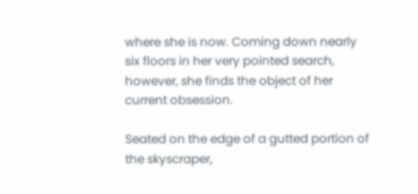where she is now. Coming down nearly six floors in her very pointed search, however, she finds the object of her current obsession.

Seated on the edge of a gutted portion of the skyscraper,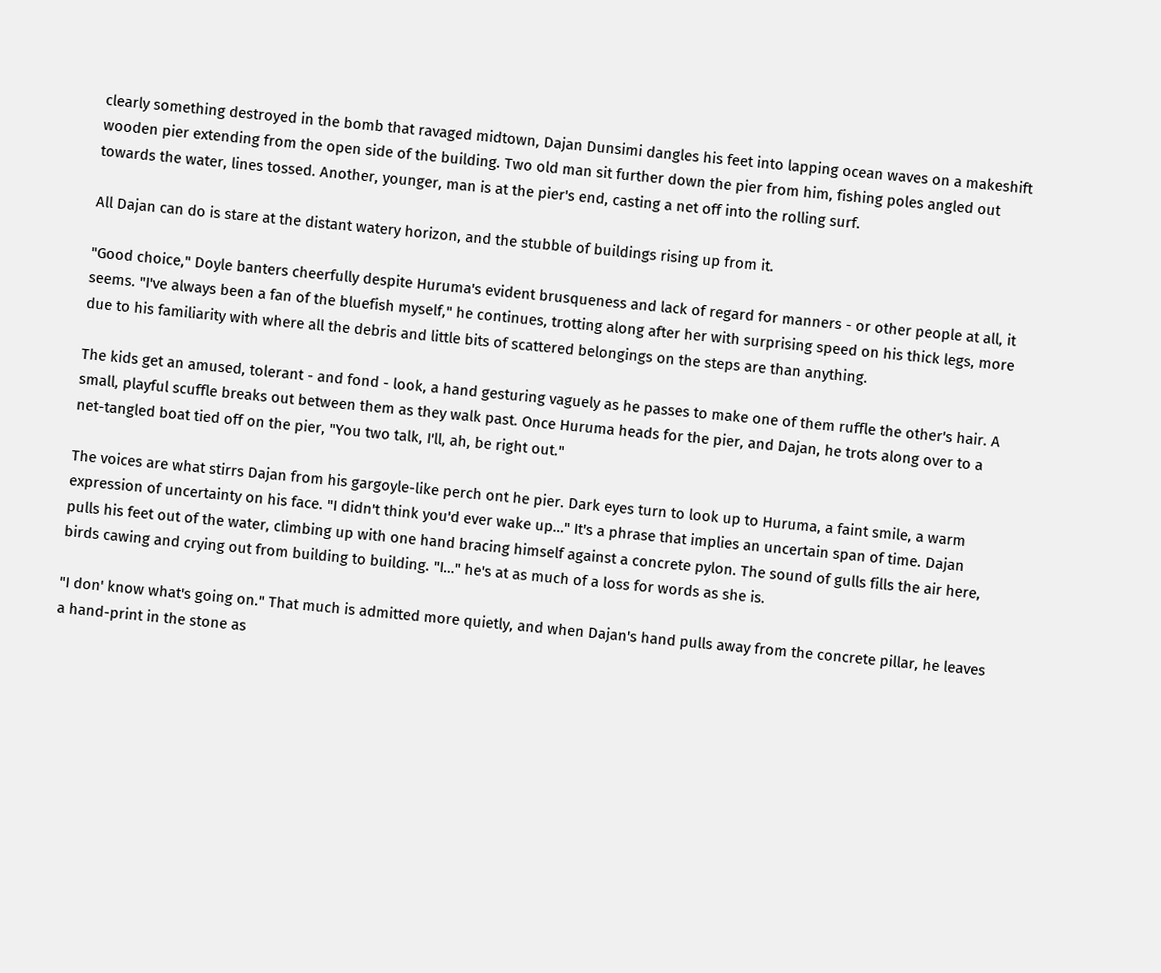clearly something destroyed in the bomb that ravaged midtown, Dajan Dunsimi dangles his feet into lapping ocean waves on a makeshift wooden pier extending from the open side of the building. Two old man sit further down the pier from him, fishing poles angled out towards the water, lines tossed. Another, younger, man is at the pier's end, casting a net off into the rolling surf.

All Dajan can do is stare at the distant watery horizon, and the stubble of buildings rising up from it.

"Good choice," Doyle banters cheerfully despite Huruma's evident brusqueness and lack of regard for manners - or other people at all, it seems. "I've always been a fan of the bluefish myself," he continues, trotting along after her with surprising speed on his thick legs, more due to his familiarity with where all the debris and little bits of scattered belongings on the steps are than anything.

The kids get an amused, tolerant - and fond - look, a hand gesturing vaguely as he passes to make one of them ruffle the other's hair. A small, playful scuffle breaks out between them as they walk past. Once Huruma heads for the pier, and Dajan, he trots along over to a net-tangled boat tied off on the pier, "You two talk, I'll, ah, be right out."

The voices are what stirrs Dajan from his gargoyle-like perch ont he pier. Dark eyes turn to look up to Huruma, a faint smile, a warm expression of uncertainty on his face. "I didn't think you'd ever wake up…" It's a phrase that implies an uncertain span of time. Dajan pulls his feet out of the water, climbing up with one hand bracing himself against a concrete pylon. The sound of gulls fills the air here, birds cawing and crying out from building to building. "I…" he's at as much of a loss for words as she is.

"I don' know what's going on." That much is admitted more quietly, and when Dajan's hand pulls away from the concrete pillar, he leaves a hand-print in the stone as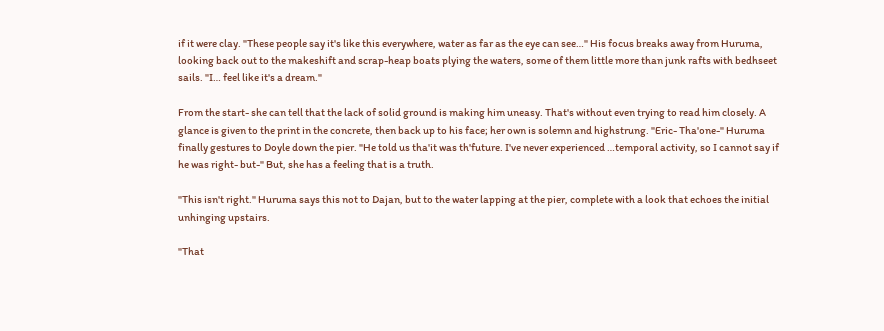if it were clay. "These people say it's like this everywhere, water as far as the eye can see…" His focus breaks away from Huruma, looking back out to the makeshift and scrap-heap boats plying the waters, some of them little more than junk rafts with bedhseet sails. "I… feel like it's a dream."

From the start- she can tell that the lack of solid ground is making him uneasy. That's without even trying to read him closely. A glance is given to the print in the concrete, then back up to his face; her own is solemn and highstrung. "Eric- Tha'one-" Huruma finally gestures to Doyle down the pier. "He told us tha'it was th'future. I've never experienced …temporal activity, so I cannot say if he was right- but-" But, she has a feeling that is a truth.

"This isn't right." Huruma says this not to Dajan, but to the water lapping at the pier, complete with a look that echoes the initial unhinging upstairs.

"That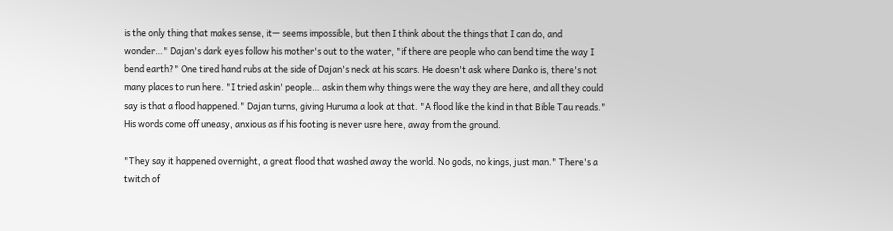is the only thing that makes sense, it— seems impossible, but then I think about the things that I can do, and wonder…" Dajan's dark eyes follow his mother's out to the water, "if there are people who can bend time the way I bend earth?" One tired hand rubs at the side of Dajan's neck at his scars. He doesn't ask where Danko is, there's not many places to run here. "I tried askin' people… askin them why things were the way they are here, and all they could say is that a flood happened." Dajan turns, giving Huruma a look at that. "A flood like the kind in that Bible Tau reads." His words come off uneasy, anxious as if his footing is never usre here, away from the ground.

"They say it happened overnight, a great flood that washed away the world. No gods, no kings, just man." There's a twitch of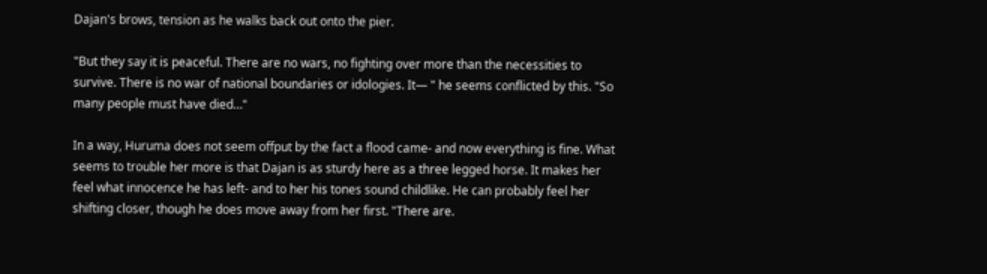Dajan's brows, tension as he walks back out onto the pier.

"But they say it is peaceful. There are no wars, no fighting over more than the necessities to survive. There is no war of national boundaries or idologies. It— " he seems conflicted by this. "So many people must have died…"

In a way, Huruma does not seem offput by the fact a flood came- and now everything is fine. What seems to trouble her more is that Dajan is as sturdy here as a three legged horse. It makes her feel what innocence he has left- and to her his tones sound childlike. He can probably feel her shifting closer, though he does move away from her first. "There are.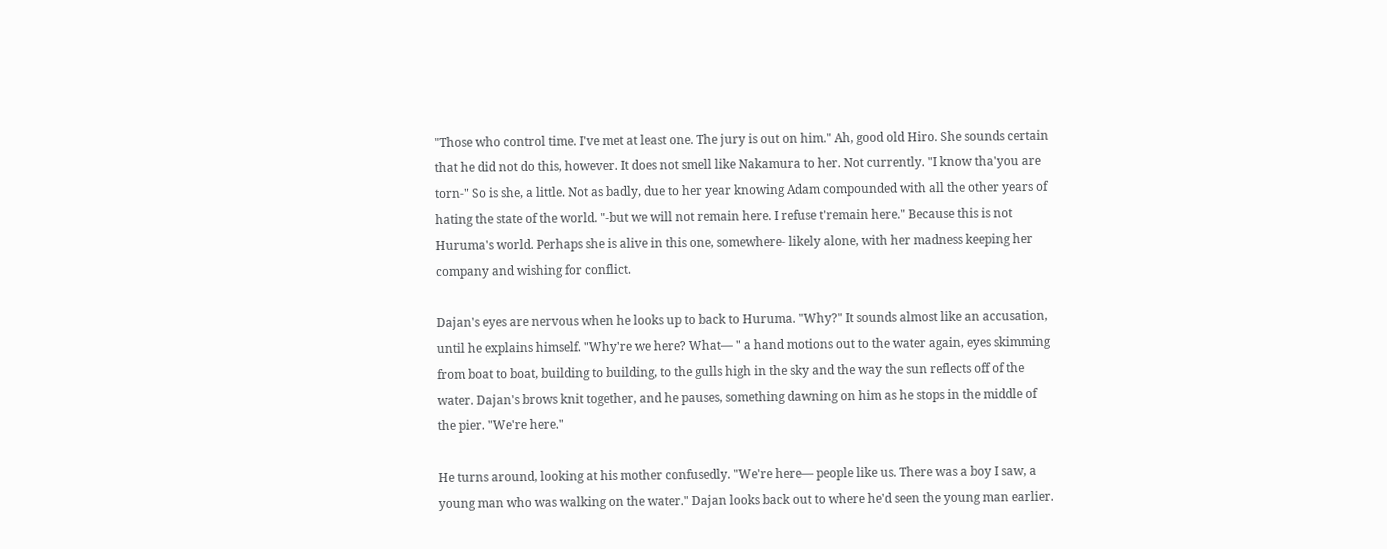"Those who control time. I've met at least one. The jury is out on him." Ah, good old Hiro. She sounds certain that he did not do this, however. It does not smell like Nakamura to her. Not currently. "I know tha'you are torn-" So is she, a little. Not as badly, due to her year knowing Adam compounded with all the other years of hating the state of the world. "-but we will not remain here. I refuse t'remain here." Because this is not Huruma's world. Perhaps she is alive in this one, somewhere- likely alone, with her madness keeping her company and wishing for conflict.

Dajan's eyes are nervous when he looks up to back to Huruma. "Why?" It sounds almost like an accusation, until he explains himself. "Why're we here? What— " a hand motions out to the water again, eyes skimming from boat to boat, building to building, to the gulls high in the sky and the way the sun reflects off of the water. Dajan's brows knit together, and he pauses, something dawning on him as he stops in the middle of the pier. "We're here."

He turns around, looking at his mother confusedly. "We're here— people like us. There was a boy I saw, a young man who was walking on the water." Dajan looks back out to where he'd seen the young man earlier.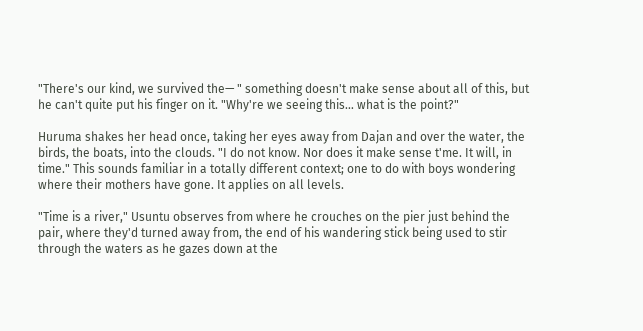"There's our kind, we survived the— " something doesn't make sense about all of this, but he can't quite put his finger on it. "Why're we seeing this… what is the point?"

Huruma shakes her head once, taking her eyes away from Dajan and over the water, the birds, the boats, into the clouds. "I do not know. Nor does it make sense t'me. It will, in time." This sounds familiar in a totally different context; one to do with boys wondering where their mothers have gone. It applies on all levels.

"Time is a river," Usuntu observes from where he crouches on the pier just behind the pair, where they'd turned away from, the end of his wandering stick being used to stir through the waters as he gazes down at the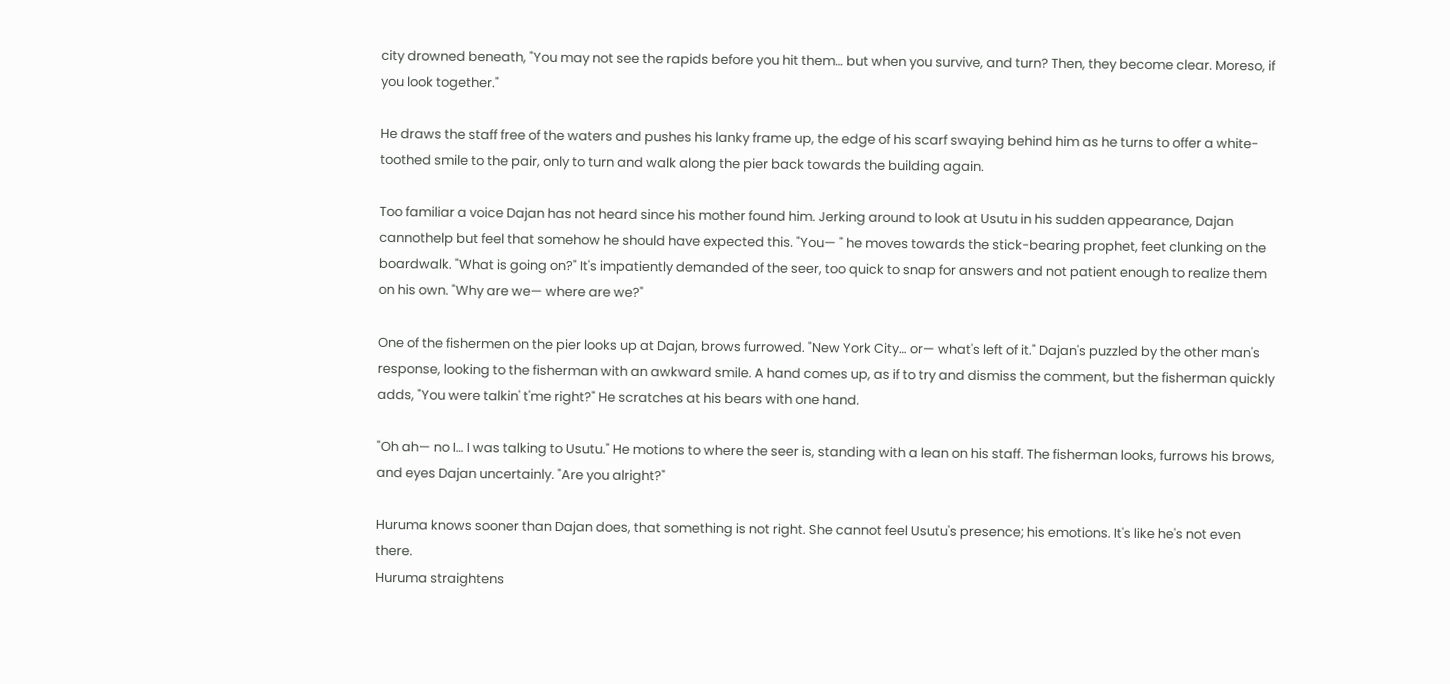city drowned beneath, "You may not see the rapids before you hit them… but when you survive, and turn? Then, they become clear. Moreso, if you look together."

He draws the staff free of the waters and pushes his lanky frame up, the edge of his scarf swaying behind him as he turns to offer a white-toothed smile to the pair, only to turn and walk along the pier back towards the building again.

Too familiar a voice Dajan has not heard since his mother found him. Jerking around to look at Usutu in his sudden appearance, Dajan cannothelp but feel that somehow he should have expected this. "You— " he moves towards the stick-bearing prophet, feet clunking on the boardwalk. "What is going on?" It's impatiently demanded of the seer, too quick to snap for answers and not patient enough to realize them on his own. "Why are we— where are we?"

One of the fishermen on the pier looks up at Dajan, brows furrowed. "New York City… or— what's left of it." Dajan's puzzled by the other man's response, looking to the fisherman with an awkward smile. A hand comes up, as if to try and dismiss the comment, but the fisherman quickly adds, "You were talkin' t'me right?" He scratches at his bears with one hand.

"Oh ah— no I… I was talking to Usutu." He motions to where the seer is, standing with a lean on his staff. The fisherman looks, furrows his brows, and eyes Dajan uncertainly. "Are you alright?"

Huruma knows sooner than Dajan does, that something is not right. She cannot feel Usutu's presence; his emotions. It's like he's not even there.
Huruma straightens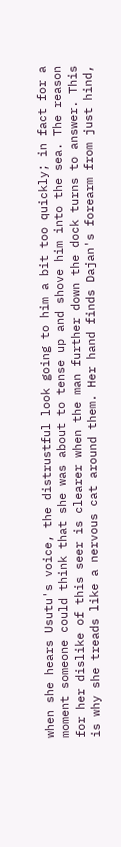when she hears Usutu's voice, the distrustful look going to him a bit too quickly; in fact for a moment someone could think that she was about to tense up and shove him into the sea. The reason for her dislike of this seer is clearer when the man further down the dock turns to answer. This is why she treads like a nervous cat around them. Her hand finds Dajan's forearm from just hind,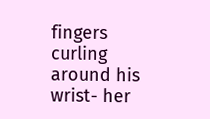fingers curling around his wrist- her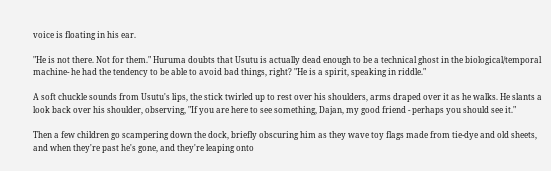voice is floating in his ear.

"He is not there. Not for them." Huruma doubts that Usutu is actually dead enough to be a technical ghost in the biological/temporal machine- he had the tendency to be able to avoid bad things, right? "He is a spirit, speaking in riddle."

A soft chuckle sounds from Usutu's lips, the stick twirled up to rest over his shoulders, arms draped over it as he walks. He slants a look back over his shoulder, observing, "If you are here to see something, Dajan, my good friend - perhaps you should see it."

Then a few children go scampering down the dock, briefly obscuring him as they wave toy flags made from tie-dye and old sheets, and when they're past he's gone, and they're leaping onto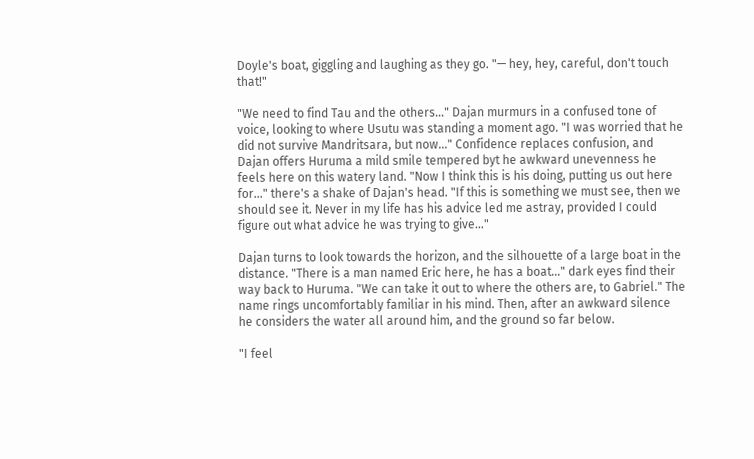Doyle's boat, giggling and laughing as they go. "— hey, hey, careful, don't touch that!"

"We need to find Tau and the others…" Dajan murmurs in a confused tone of voice, looking to where Usutu was standing a moment ago. "I was worried that he did not survive Mandritsara, but now…" Confidence replaces confusion, and Dajan offers Huruma a mild smile tempered byt he awkward unevenness he feels here on this watery land. "Now I think this is his doing, putting us out here for…" there's a shake of Dajan's head. "If this is something we must see, then we should see it. Never in my life has his advice led me astray, provided I could figure out what advice he was trying to give…"

Dajan turns to look towards the horizon, and the silhouette of a large boat in the distance. "There is a man named Eric here, he has a boat…" dark eyes find their way back to Huruma. "We can take it out to where the others are, to Gabriel." The name rings uncomfortably familiar in his mind. Then, after an awkward silence he considers the water all around him, and the ground so far below.

"I feel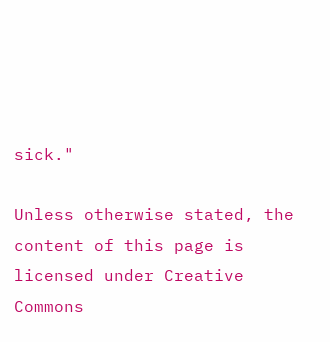sick."

Unless otherwise stated, the content of this page is licensed under Creative Commons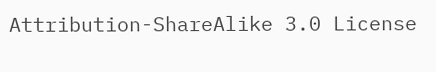Attribution-ShareAlike 3.0 License